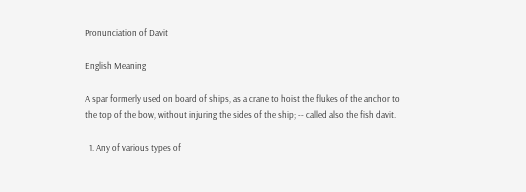Pronunciation of Davit

English Meaning

A spar formerly used on board of ships, as a crane to hoist the flukes of the anchor to the top of the bow, without injuring the sides of the ship; -- called also the fish davit.

  1. Any of various types of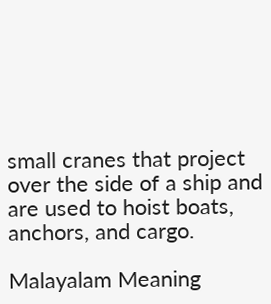small cranes that project over the side of a ship and are used to hoist boats, anchors, and cargo.

Malayalam Meaning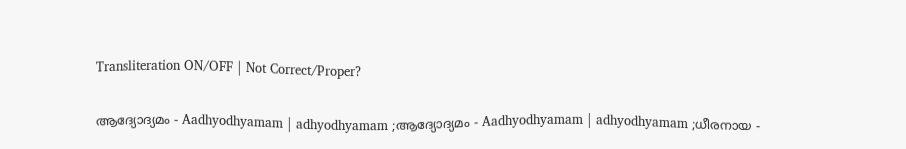Transliteration ON/OFF | Not Correct/Proper?

ആദ്യോദ്യമം - Aadhyodhyamam | adhyodhyamam ;ആദ്യോദ്യമം - Aadhyodhyamam | adhyodhyamam ;ധീരനായ -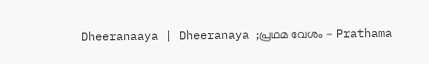Dheeranaaya | Dheeranaya ;പ്രഥമ വേശം - Prathama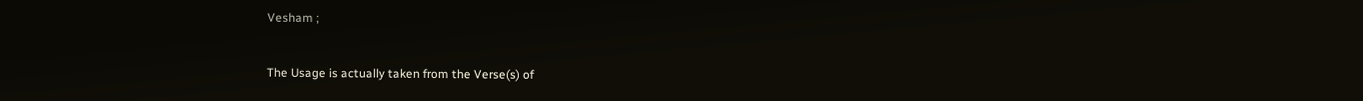Vesham ;


The Usage is actually taken from the Verse(s) of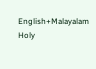English+Malayalam Holy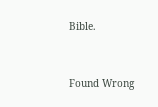Bible.


Found Wrong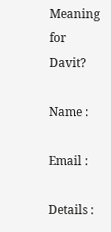Meaning for Davit?

Name :

Email :

Details :